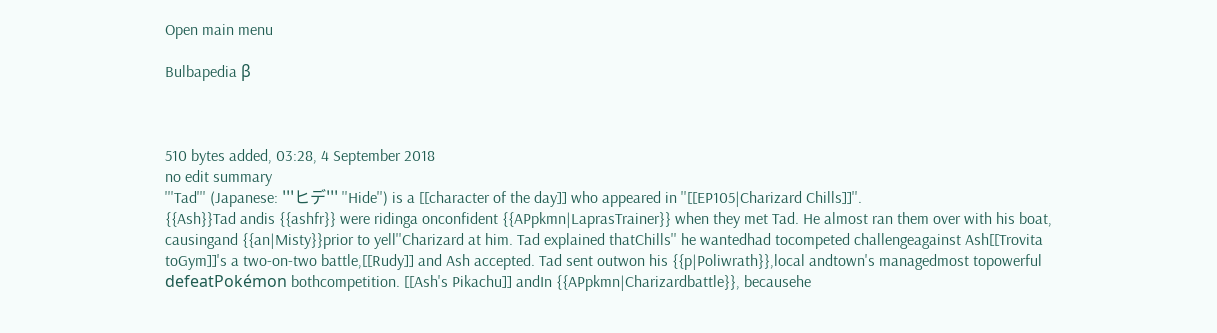Open main menu

Bulbapedia β



510 bytes added, 03:28, 4 September 2018
no edit summary
'''Tad''' (Japanese: '''ヒデ''' ''Hide'') is a [[character of the day]] who appeared in ''[[EP105|Charizard Chills]]''.
{{Ash}}Tad andis {{ashfr}} were ridinga onconfident {{APpkmn|LaprasTrainer}} when they met Tad. He almost ran them over with his boat, causingand {{an|Misty}}prior to yell''Charizard at him. Tad explained thatChills'' he wantedhad tocompeted challengeagainst Ash[[Trovita toGym]]'s a two-on-two battle,[[Rudy]] and Ash accepted. Tad sent outwon his {{p|Poliwrath}},local andtown's managedmost topowerful defeatPokémon bothcompetition. [[Ash's Pikachu]] andIn {{APpkmn|Charizardbattle}}, becausehe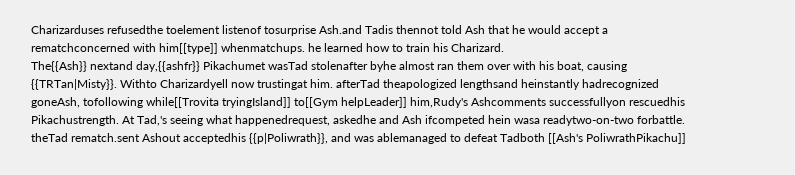Charizarduses refusedthe toelement listenof tosurprise Ash.and Tadis thennot told Ash that he would accept a rematchconcerned with him[[type]] whenmatchups. he learned how to train his Charizard.
The{{Ash}} nextand day,{{ashfr}} Pikachumet wasTad stolenafter byhe almost ran them over with his boat, causing {{TRTan|Misty}}. Withto Charizardyell now trustingat him. afterTad theapologized lengthsand heinstantly hadrecognized goneAsh, tofollowing while[[Trovita tryingIsland]] to[[Gym helpLeader]] him,Rudy's Ashcomments successfullyon rescuedhis Pikachustrength. At Tad,'s seeing what happenedrequest, askedhe and Ash ifcompeted hein wasa readytwo-on-two forbattle. theTad rematch.sent Ashout acceptedhis {{p|Poliwrath}}, and was ablemanaged to defeat Tadboth [[Ash's PoliwrathPikachu]]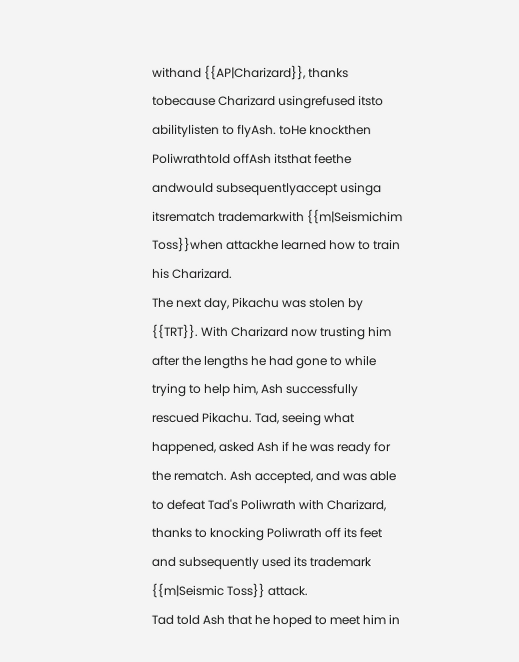withand {{AP|Charizard}}, thanks tobecause Charizard usingrefused itsto abilitylisten to flyAsh. toHe knockthen Poliwrathtold offAsh itsthat feethe andwould subsequentlyaccept usinga itsrematch trademarkwith {{m|Seismichim Toss}}when attackhe learned how to train his Charizard.
The next day, Pikachu was stolen by {{TRT}}. With Charizard now trusting him after the lengths he had gone to while trying to help him, Ash successfully rescued Pikachu. Tad, seeing what happened, asked Ash if he was ready for the rematch. Ash accepted, and was able to defeat Tad's Poliwrath with Charizard, thanks to knocking Poliwrath off its feet and subsequently used its trademark {{m|Seismic Toss}} attack.
Tad told Ash that he hoped to meet him in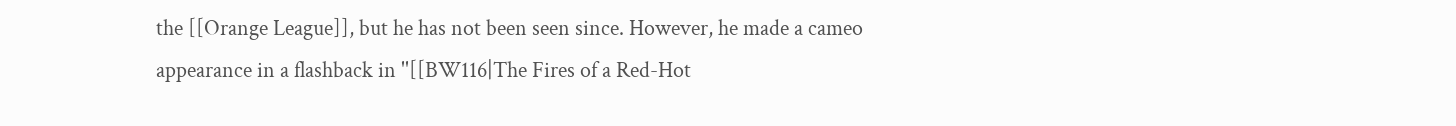the [[Orange League]], but he has not been seen since. However, he made a cameo appearance in a flashback in ''[[BW116|The Fires of a Red-Hot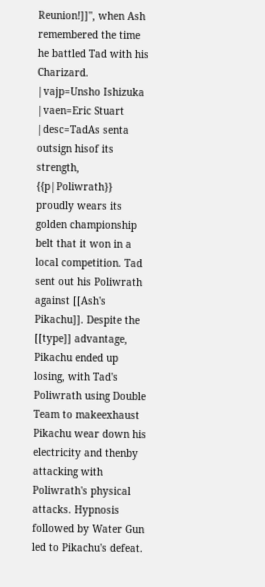Reunion!]]'', when Ash remembered the time he battled Tad with his Charizard.
|vajp=Unsho Ishizuka
|vaen=Eric Stuart
|desc=TadAs senta outsign hisof its strength, {{p|Poliwrath}} proudly wears its golden championship belt that it won in a local competition. Tad sent out his Poliwrath against [[Ash's Pikachu]]. Despite the [[type]] advantage, Pikachu ended up losing, with Tad's Poliwrath using Double Team to makeexhaust Pikachu wear down his electricity and thenby attacking with Poliwrath's physical attacks. Hypnosis followed by Water Gun led to Pikachu's defeat.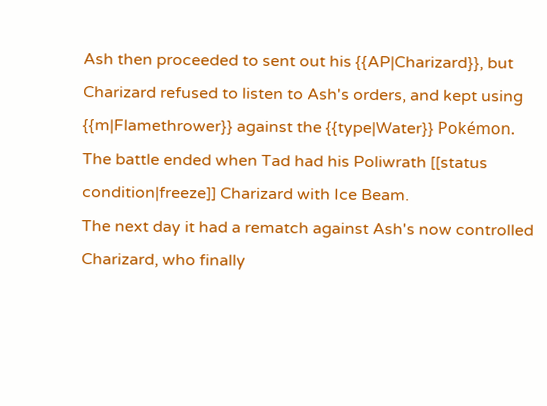Ash then proceeded to sent out his {{AP|Charizard}}, but Charizard refused to listen to Ash's orders, and kept using {{m|Flamethrower}} against the {{type|Water}} Pokémon. The battle ended when Tad had his Poliwrath [[status condition|freeze]] Charizard with Ice Beam.
The next day it had a rematch against Ash's now controlled Charizard, who finally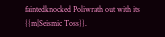faintedknocked Poliwrath out with its {{m|Seismic Toss}}.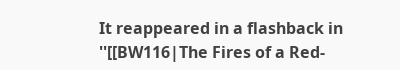It reappeared in a flashback in ''[[BW116|The Fires of a Red-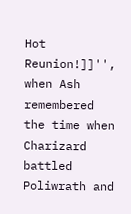Hot Reunion!]]'', when Ash remembered the time when Charizard battled Poliwrath and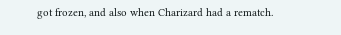got frozen, and also when Charizard had a rematch.